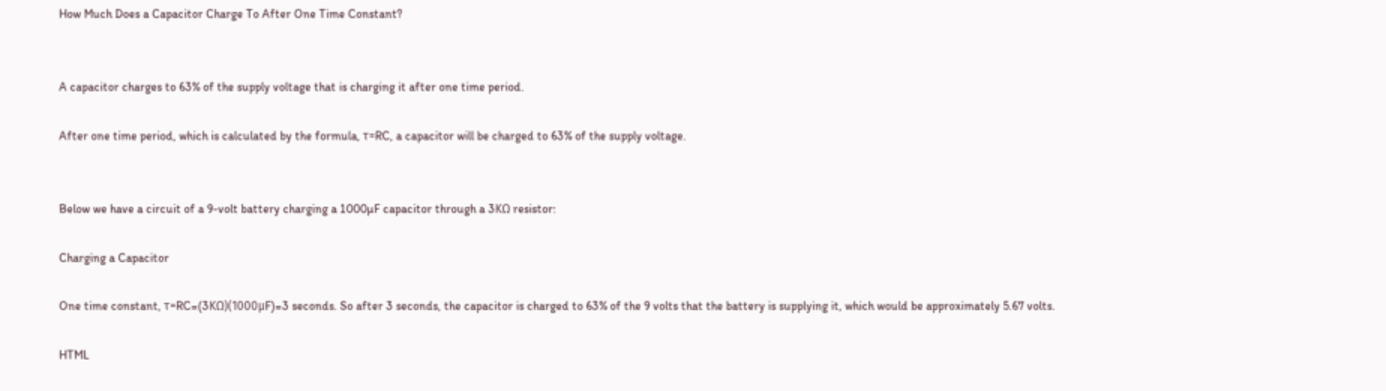How Much Does a Capacitor Charge To After One Time Constant?


A capacitor charges to 63% of the supply voltage that is charging it after one time period.

After one time period, which is calculated by the formula, τ=RC, a capacitor will be charged to 63% of the supply voltage.


Below we have a circuit of a 9-volt battery charging a 1000µF capacitor through a 3KΩ resistor:

Charging a Capacitor

One time constant, τ=RC=(3KΩ)(1000µF)=3 seconds. So after 3 seconds, the capacitor is charged to 63% of the 9 volts that the battery is supplying it, which would be approximately 5.67 volts.

HTML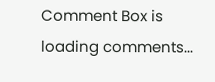Comment Box is loading comments...